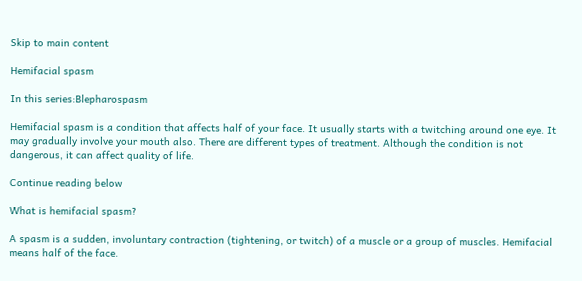Skip to main content

Hemifacial spasm

In this series:Blepharospasm

Hemifacial spasm is a condition that affects half of your face. It usually starts with a twitching around one eye. It may gradually involve your mouth also. There are different types of treatment. Although the condition is not dangerous, it can affect quality of life.

Continue reading below

What is hemifacial spasm?

A spasm is a sudden, involuntary contraction (tightening, or twitch) of a muscle or a group of muscles. Hemifacial means half of the face.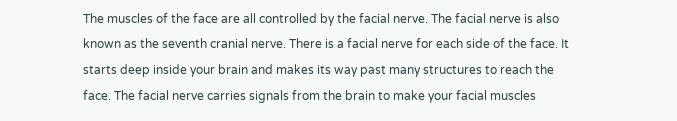The muscles of the face are all controlled by the facial nerve. The facial nerve is also known as the seventh cranial nerve. There is a facial nerve for each side of the face. It starts deep inside your brain and makes its way past many structures to reach the face. The facial nerve carries signals from the brain to make your facial muscles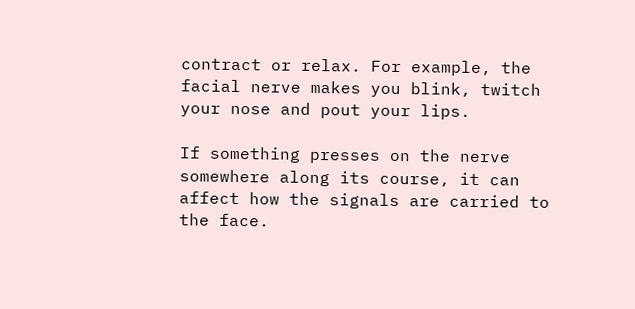contract or relax. For example, the facial nerve makes you blink, twitch your nose and pout your lips.

If something presses on the nerve somewhere along its course, it can affect how the signals are carried to the face.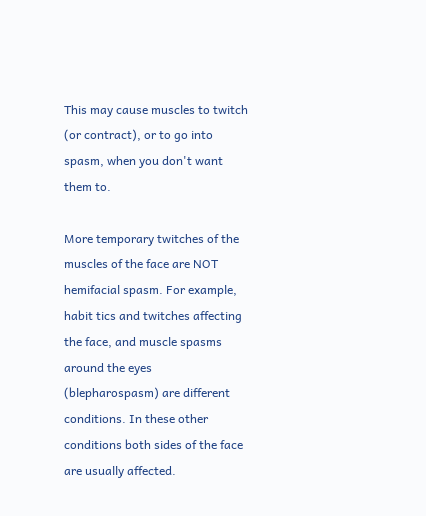This may cause muscles to twitch (or contract), or to go into spasm, when you don't want them to.

More temporary twitches of the muscles of the face are NOT hemifacial spasm. For example, habit tics and twitches affecting the face, and muscle spasms around the eyes (blepharospasm) are different conditions. In these other conditions both sides of the face are usually affected.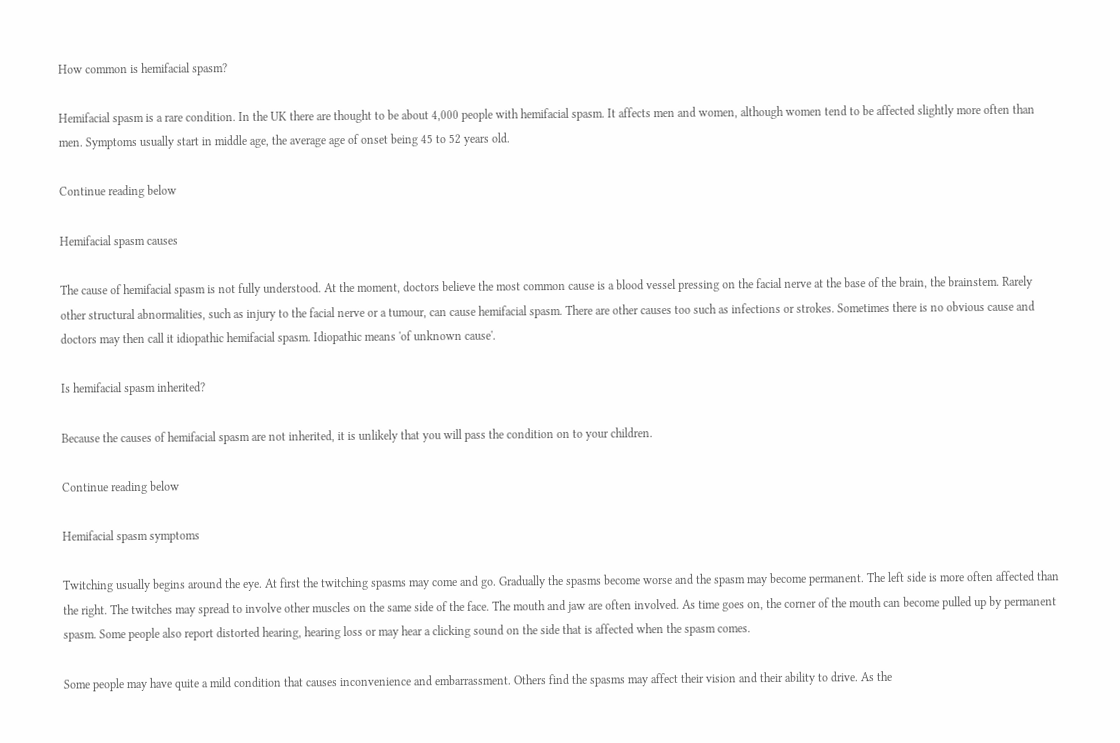How common is hemifacial spasm?

Hemifacial spasm is a rare condition. In the UK there are thought to be about 4,000 people with hemifacial spasm. It affects men and women, although women tend to be affected slightly more often than men. Symptoms usually start in middle age, the average age of onset being 45 to 52 years old.

Continue reading below

Hemifacial spasm causes

The cause of hemifacial spasm is not fully understood. At the moment, doctors believe the most common cause is a blood vessel pressing on the facial nerve at the base of the brain, the brainstem. Rarely other structural abnormalities, such as injury to the facial nerve or a tumour, can cause hemifacial spasm. There are other causes too such as infections or strokes. Sometimes there is no obvious cause and doctors may then call it idiopathic hemifacial spasm. Idiopathic means 'of unknown cause'.

Is hemifacial spasm inherited?

Because the causes of hemifacial spasm are not inherited, it is unlikely that you will pass the condition on to your children.

Continue reading below

Hemifacial spasm symptoms

Twitching usually begins around the eye. At first the twitching spasms may come and go. Gradually the spasms become worse and the spasm may become permanent. The left side is more often affected than the right. The twitches may spread to involve other muscles on the same side of the face. The mouth and jaw are often involved. As time goes on, the corner of the mouth can become pulled up by permanent spasm. Some people also report distorted hearing, hearing loss or may hear a clicking sound on the side that is affected when the spasm comes.

Some people may have quite a mild condition that causes inconvenience and embarrassment. Others find the spasms may affect their vision and their ability to drive. As the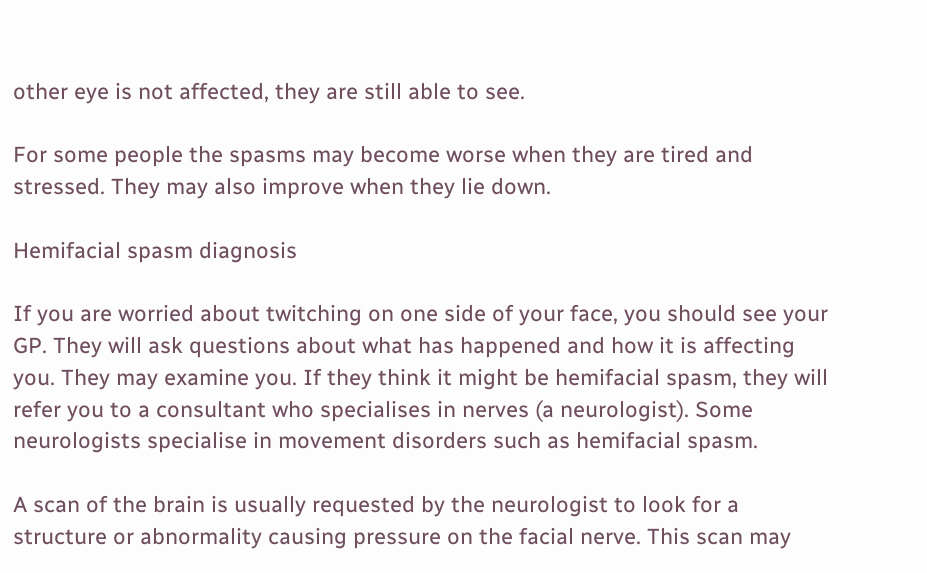other eye is not affected, they are still able to see.

For some people the spasms may become worse when they are tired and stressed. They may also improve when they lie down.

Hemifacial spasm diagnosis

If you are worried about twitching on one side of your face, you should see your GP. They will ask questions about what has happened and how it is affecting you. They may examine you. If they think it might be hemifacial spasm, they will refer you to a consultant who specialises in nerves (a neurologist). Some neurologists specialise in movement disorders such as hemifacial spasm.

A scan of the brain is usually requested by the neurologist to look for a structure or abnormality causing pressure on the facial nerve. This scan may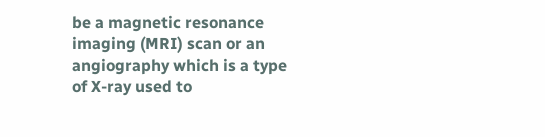be a magnetic resonance imaging (MRI) scan or an angiography which is a type of X-ray used to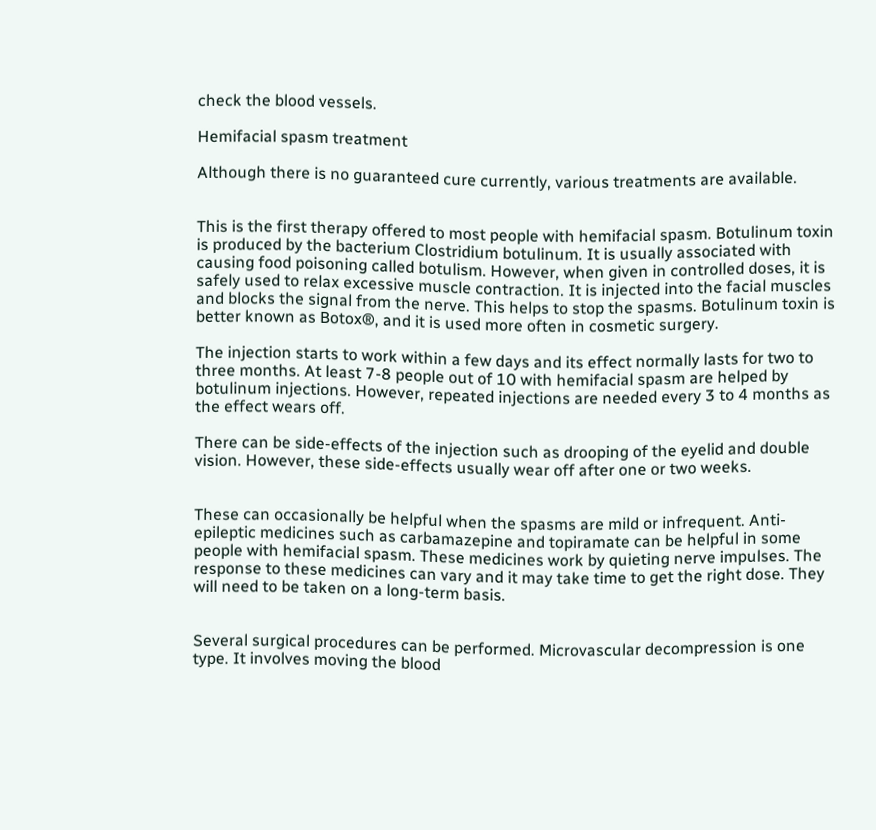check the blood vessels.

Hemifacial spasm treatment

Although there is no guaranteed cure currently, various treatments are available.


This is the first therapy offered to most people with hemifacial spasm. Botulinum toxin is produced by the bacterium Clostridium botulinum. It is usually associated with causing food poisoning called botulism. However, when given in controlled doses, it is safely used to relax excessive muscle contraction. It is injected into the facial muscles and blocks the signal from the nerve. This helps to stop the spasms. Botulinum toxin is better known as Botox®, and it is used more often in cosmetic surgery.

The injection starts to work within a few days and its effect normally lasts for two to three months. At least 7-8 people out of 10 with hemifacial spasm are helped by botulinum injections. However, repeated injections are needed every 3 to 4 months as the effect wears off.

There can be side-effects of the injection such as drooping of the eyelid and double vision. However, these side-effects usually wear off after one or two weeks.


These can occasionally be helpful when the spasms are mild or infrequent. Anti-epileptic medicines such as carbamazepine and topiramate can be helpful in some people with hemifacial spasm. These medicines work by quieting nerve impulses. The response to these medicines can vary and it may take time to get the right dose. They will need to be taken on a long-term basis.


Several surgical procedures can be performed. Microvascular decompression is one type. It involves moving the blood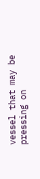vessel that may be pressing on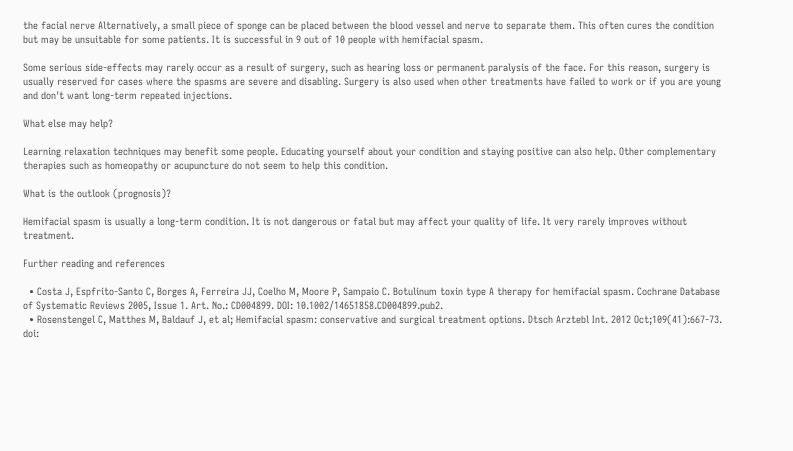the facial nerve Alternatively, a small piece of sponge can be placed between the blood vessel and nerve to separate them. This often cures the condition but may be unsuitable for some patients. It is successful in 9 out of 10 people with hemifacial spasm.

Some serious side-effects may rarely occur as a result of surgery, such as hearing loss or permanent paralysis of the face. For this reason, surgery is usually reserved for cases where the spasms are severe and disabling. Surgery is also used when other treatments have failed to work or if you are young and don't want long-term repeated injections.

What else may help?

Learning relaxation techniques may benefit some people. Educating yourself about your condition and staying positive can also help. Other complementary therapies such as homeopathy or acupuncture do not seem to help this condition.

What is the outlook (prognosis)?

Hemifacial spasm is usually a long-term condition. It is not dangerous or fatal but may affect your quality of life. It very rarely improves without treatment.

Further reading and references

  • Costa J, Espfrito-Santo C, Borges A, Ferreira JJ, Coelho M, Moore P, Sampaio C. Botulinum toxin type A therapy for hemifacial spasm. Cochrane Database of Systematic Reviews 2005, Issue 1. Art. No.: CD004899. DOI: 10.1002/14651858.CD004899.pub2.
  • Rosenstengel C, Matthes M, Baldauf J, et al; Hemifacial spasm: conservative and surgical treatment options. Dtsch Arztebl Int. 2012 Oct;109(41):667-73. doi: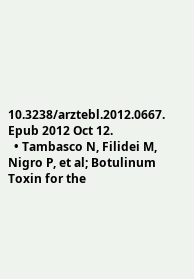10.3238/arztebl.2012.0667. Epub 2012 Oct 12.
  • Tambasco N, Filidei M, Nigro P, et al; Botulinum Toxin for the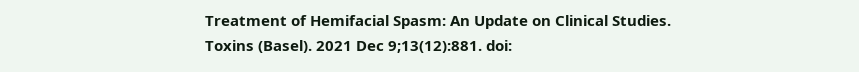Treatment of Hemifacial Spasm: An Update on Clinical Studies. Toxins (Basel). 2021 Dec 9;13(12):881. doi: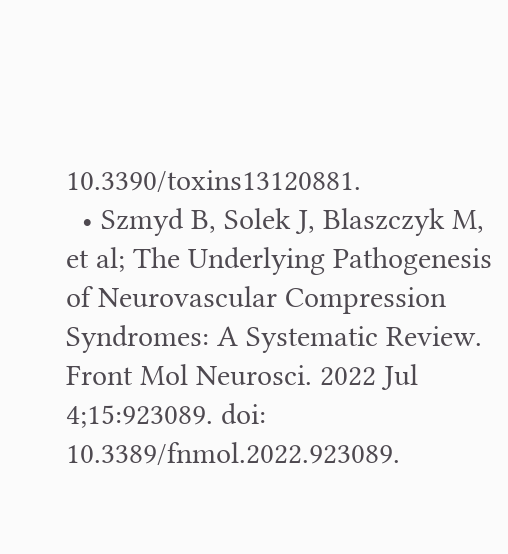10.3390/toxins13120881.
  • Szmyd B, Solek J, Blaszczyk M, et al; The Underlying Pathogenesis of Neurovascular Compression Syndromes: A Systematic Review. Front Mol Neurosci. 2022 Jul 4;15:923089. doi: 10.3389/fnmol.2022.923089.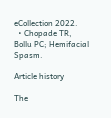eCollection 2022.
  • Chopade TR, Bollu PC; Hemifacial Spasm.

Article history

The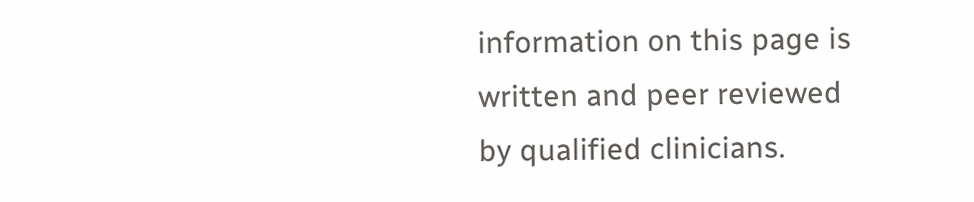information on this page is written and peer reviewed by qualified clinicians.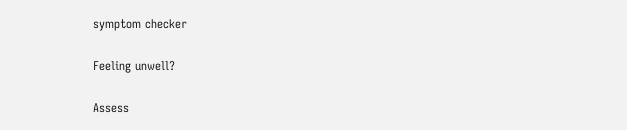symptom checker

Feeling unwell?

Assess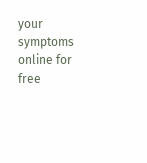your symptoms online for free